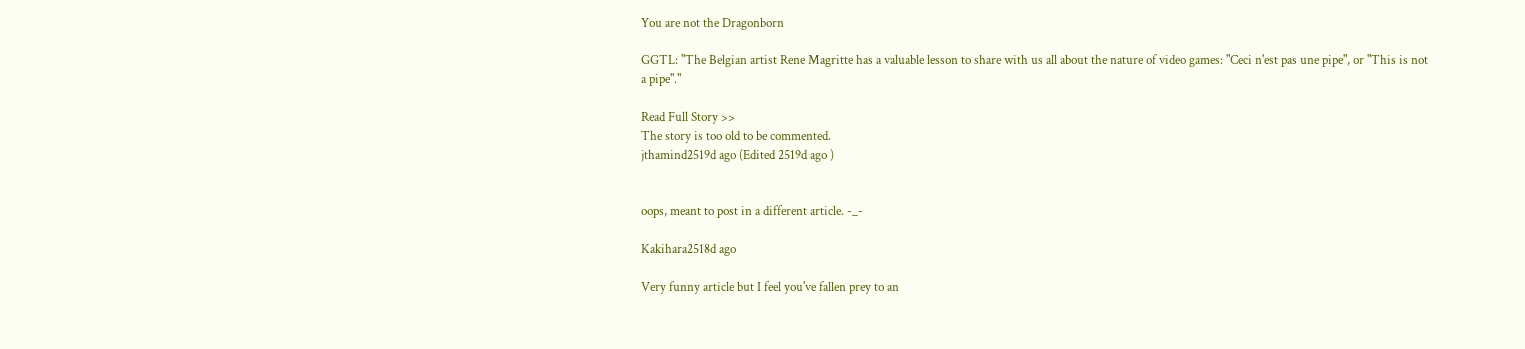You are not the Dragonborn

GGTL: "The Belgian artist Rene Magritte has a valuable lesson to share with us all about the nature of video games: "Ceci n'est pas une pipe", or "This is not a pipe"."

Read Full Story >>
The story is too old to be commented.
jthamind2519d ago (Edited 2519d ago )


oops, meant to post in a different article. -_-

Kakihara2518d ago

Very funny article but I feel you've fallen prey to an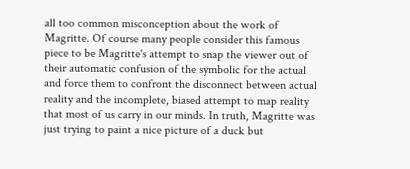all too common misconception about the work of Magritte. Of course many people consider this famous piece to be Magritte's attempt to snap the viewer out of their automatic confusion of the symbolic for the actual and force them to confront the disconnect between actual reality and the incomplete, biased attempt to map reality that most of us carry in our minds. In truth, Magritte was just trying to paint a nice picture of a duck but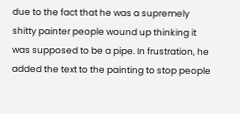due to the fact that he was a supremely shitty painter people wound up thinking it was supposed to be a pipe. In frustration, he added the text to the painting to stop people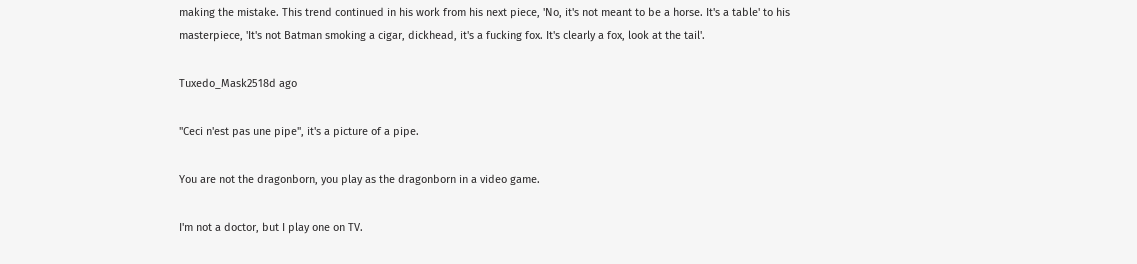making the mistake. This trend continued in his work from his next piece, 'No, it's not meant to be a horse. It's a table' to his masterpiece, 'It's not Batman smoking a cigar, dickhead, it's a fucking fox. It's clearly a fox, look at the tail'.

Tuxedo_Mask2518d ago

"Ceci n'est pas une pipe", it's a picture of a pipe.

You are not the dragonborn, you play as the dragonborn in a video game.

I'm not a doctor, but I play one on TV.